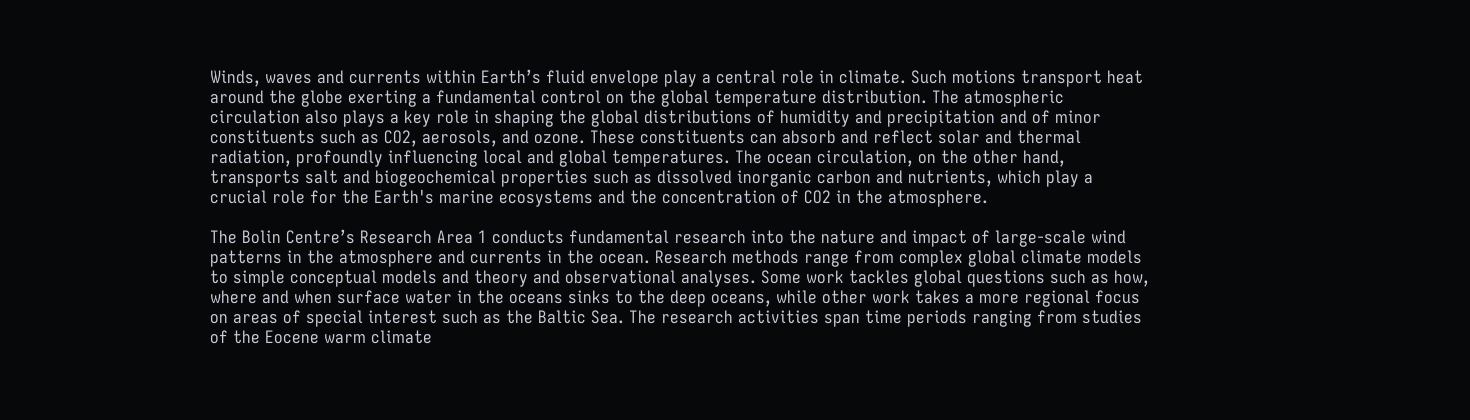Winds, waves and currents within Earth’s fluid envelope play a central role in climate. Such motions transport heat around the globe exerting a fundamental control on the global temperature distribution. The atmospheric circulation also plays a key role in shaping the global distributions of humidity and precipitation and of minor constituents such as CO2, aerosols, and ozone. These constituents can absorb and reflect solar and thermal radiation, profoundly influencing local and global temperatures. The ocean circulation, on the other hand, transports salt and biogeochemical properties such as dissolved inorganic carbon and nutrients, which play a crucial role for the Earth's marine ecosystems and the concentration of CO2 in the atmosphere.

The Bolin Centre’s Research Area 1 conducts fundamental research into the nature and impact of large-scale wind patterns in the atmosphere and currents in the ocean. Research methods range from complex global climate models to simple conceptual models and theory and observational analyses. Some work tackles global questions such as how, where and when surface water in the oceans sinks to the deep oceans, while other work takes a more regional focus on areas of special interest such as the Baltic Sea. The research activities span time periods ranging from studies of the Eocene warm climate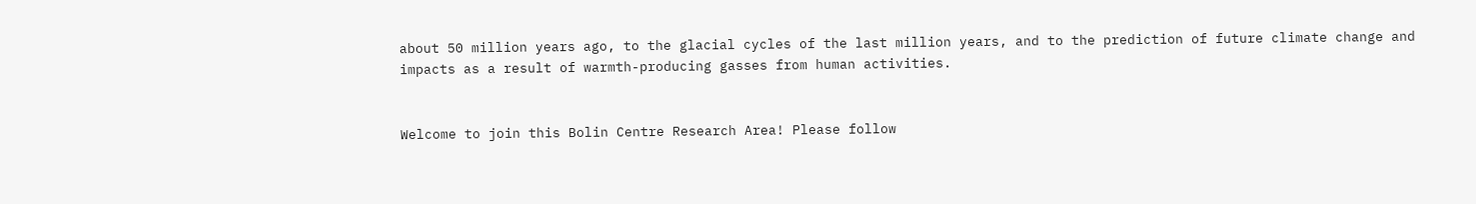about 50 million years ago, to the glacial cycles of the last million years, and to the prediction of future climate change and impacts as a result of warmth-producing gasses from human activities.


Welcome to join this Bolin Centre Research Area! Please follow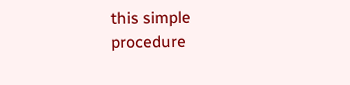this simple procedure